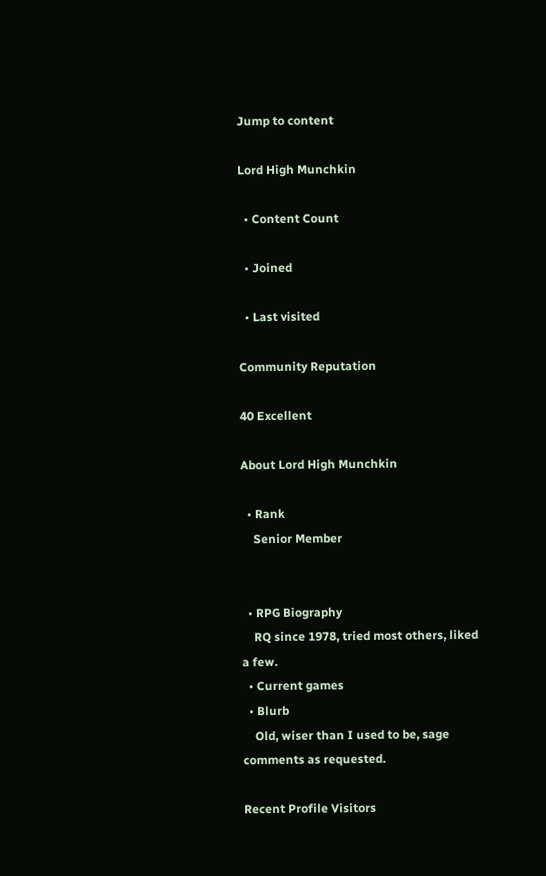Jump to content

Lord High Munchkin

  • Content Count

  • Joined

  • Last visited

Community Reputation

40 Excellent

About Lord High Munchkin

  • Rank
    Senior Member


  • RPG Biography
    RQ since 1978, tried most others, liked a few.
  • Current games
  • Blurb
    Old, wiser than I used to be, sage comments as requested.

Recent Profile Visitors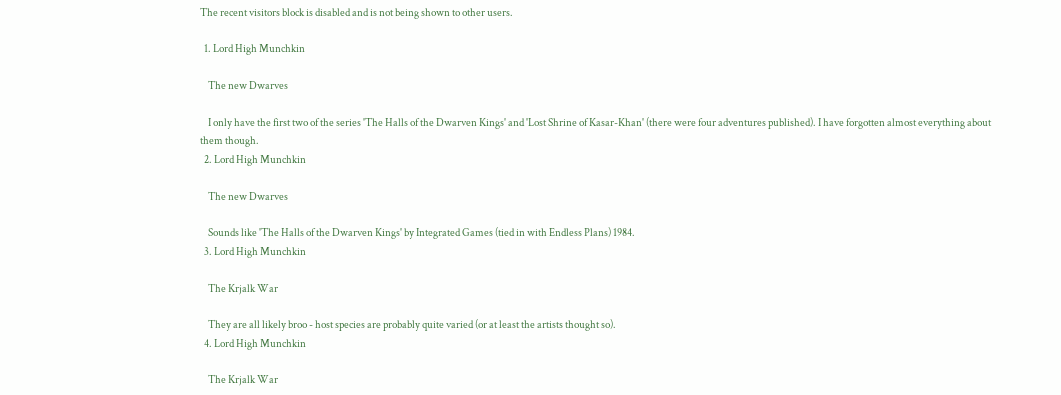The recent visitors block is disabled and is not being shown to other users.

  1. Lord High Munchkin

    The new Dwarves

    I only have the first two of the series 'The Halls of the Dwarven Kings' and 'Lost Shrine of Kasar-Khan' (there were four adventures published). I have forgotten almost everything about them though.
  2. Lord High Munchkin

    The new Dwarves

    Sounds like 'The Halls of the Dwarven Kings' by Integrated Games (tied in with Endless Plans) 1984.
  3. Lord High Munchkin

    The Krjalk War

    They are all likely broo - host species are probably quite varied (or at least the artists thought so).
  4. Lord High Munchkin

    The Krjalk War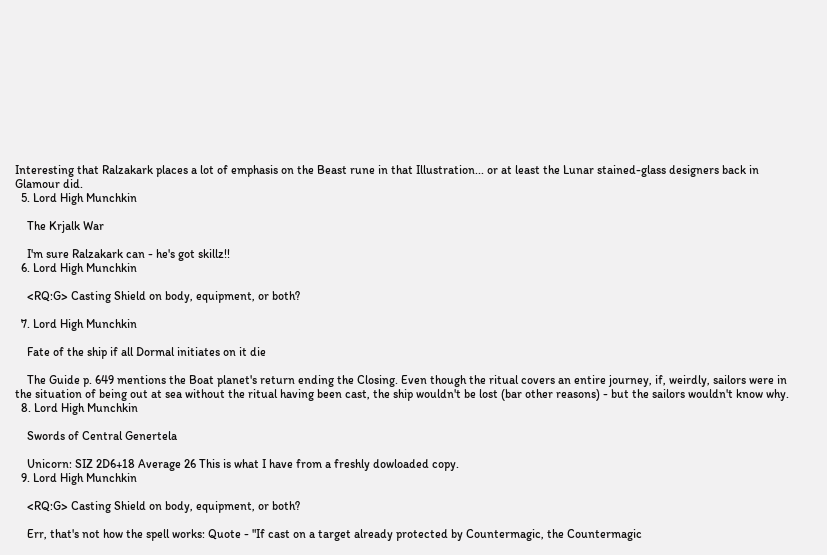Interesting that Ralzakark places a lot of emphasis on the Beast rune in that Illustration... or at least the Lunar stained-glass designers back in Glamour did.
  5. Lord High Munchkin

    The Krjalk War

    I'm sure Ralzakark can - he's got skillz!!
  6. Lord High Munchkin

    <RQ:G> Casting Shield on body, equipment, or both?

  7. Lord High Munchkin

    Fate of the ship if all Dormal initiates on it die

    The Guide p. 649 mentions the Boat planet's return ending the Closing. Even though the ritual covers an entire journey, if, weirdly, sailors were in the situation of being out at sea without the ritual having been cast, the ship wouldn't be lost (bar other reasons) - but the sailors wouldn't know why.
  8. Lord High Munchkin

    Swords of Central Genertela

    Unicorn: SIZ 2D6+18 Average 26 This is what I have from a freshly dowloaded copy.
  9. Lord High Munchkin

    <RQ:G> Casting Shield on body, equipment, or both?

    Err, that's not how the spell works: Quote - "If cast on a target already protected by Countermagic, the Countermagic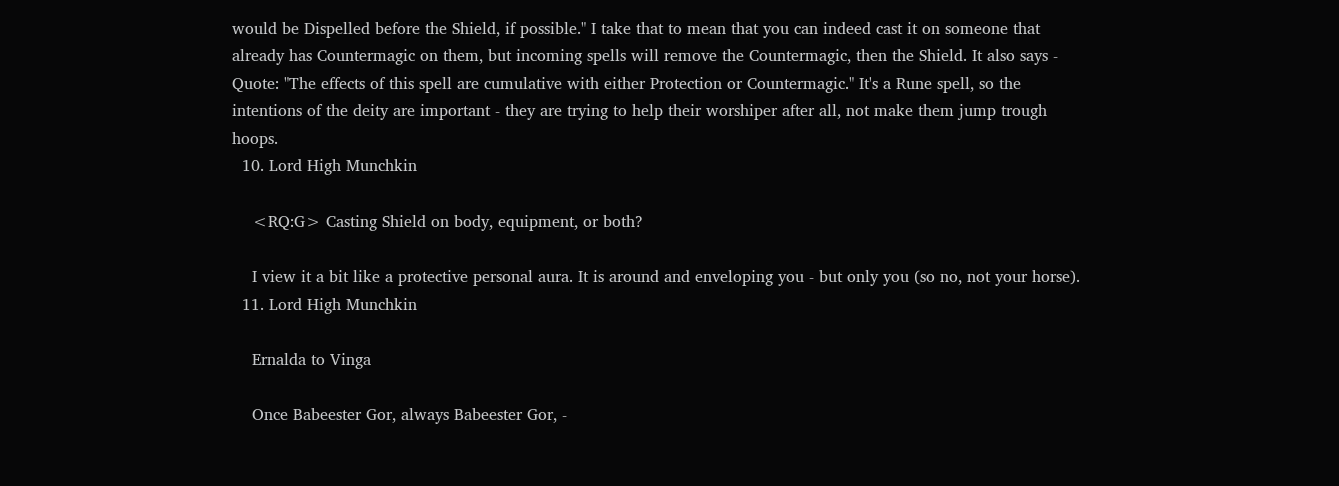would be Dispelled before the Shield, if possible." I take that to mean that you can indeed cast it on someone that already has Countermagic on them, but incoming spells will remove the Countermagic, then the Shield. It also says - Quote: "The effects of this spell are cumulative with either Protection or Countermagic." It's a Rune spell, so the intentions of the deity are important - they are trying to help their worshiper after all, not make them jump trough hoops.
  10. Lord High Munchkin

    <RQ:G> Casting Shield on body, equipment, or both?

    I view it a bit like a protective personal aura. It is around and enveloping you - but only you (so no, not your horse).
  11. Lord High Munchkin

    Ernalda to Vinga

    Once Babeester Gor, always Babeester Gor, -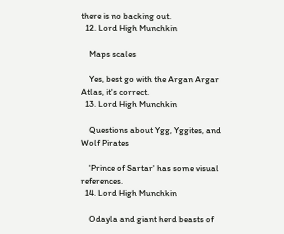there is no backing out.
  12. Lord High Munchkin

    Maps scales

    Yes, best go with the Argan Argar Atlas, it's correct.
  13. Lord High Munchkin

    Questions about Ygg, Yggites, and Wolf Pirates

    'Prince of Sartar' has some visual references.
  14. Lord High Munchkin

    Odayla and giant herd beasts of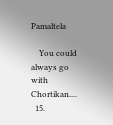Pamaltela

    You could always go with Chortikan....
  15.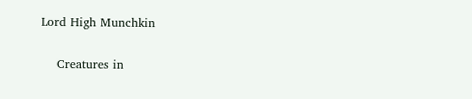Lord High Munchkin

    Creatures in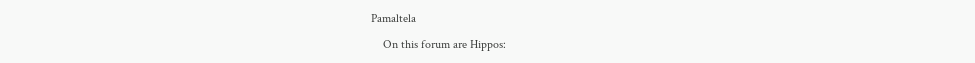Pamaltela

    On this forum are Hippos: